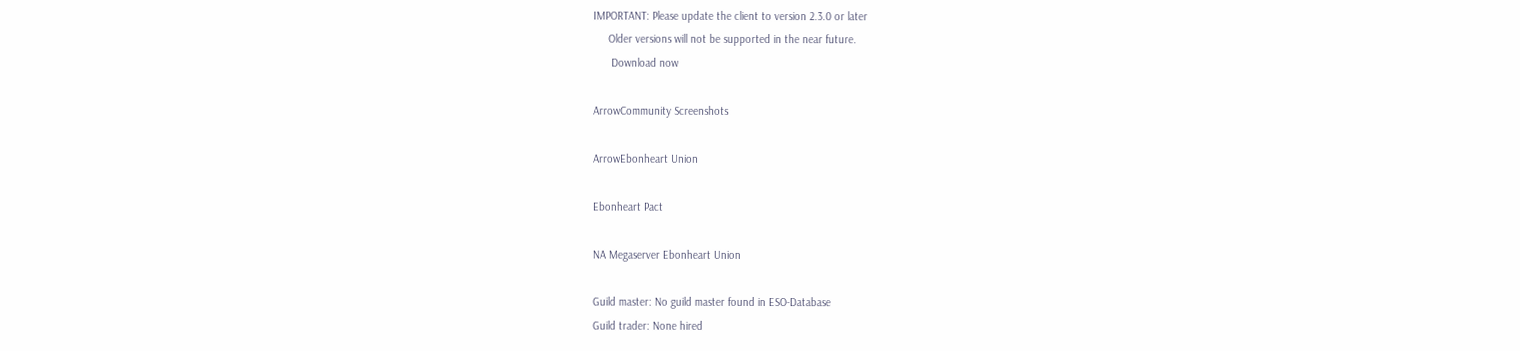IMPORTANT: Please update the client to version 2.3.0 or later
     Older versions will not be supported in the near future.
      Download now

ArrowCommunity Screenshots

ArrowEbonheart Union

Ebonheart Pact

NA Megaserver Ebonheart Union

Guild master: No guild master found in ESO-Database
Guild trader: None hired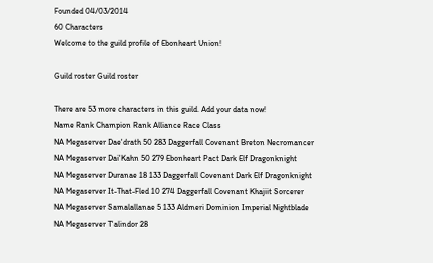Founded 04/03/2014
60 Characters
Welcome to the guild profile of Ebonheart Union!

Guild roster Guild roster

There are 53 more characters in this guild. Add your data now!
Name Rank Champion Rank Alliance Race Class
NA Megaserver Dae'drath 50 283 Daggerfall Covenant Breton Necromancer
NA Megaserver Dai'Kahn 50 279 Ebonheart Pact Dark Elf Dragonknight
NA Megaserver Duranae 18 133 Daggerfall Covenant Dark Elf Dragonknight
NA Megaserver It-That-Fled 10 274 Daggerfall Covenant Khajiit Sorcerer
NA Megaserver Samalallanae 5 133 Aldmeri Dominion Imperial Nightblade
NA Megaserver T'alindor 28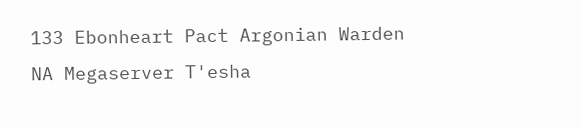133 Ebonheart Pact Argonian Warden
NA Megaserver T'esha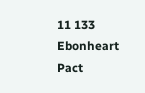11 133 Ebonheart Pact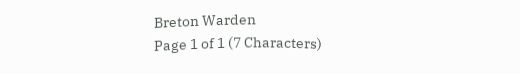Breton Warden
Page 1 of 1 (7 Characters)